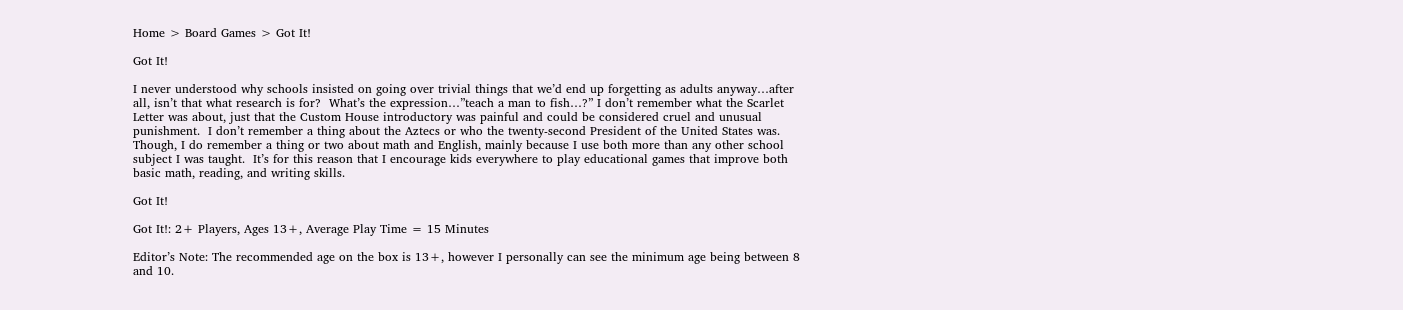Home > Board Games > Got It!

Got It!

I never understood why schools insisted on going over trivial things that we’d end up forgetting as adults anyway…after all, isn’t that what research is for?  What’s the expression…”teach a man to fish…?” I don’t remember what the Scarlet Letter was about, just that the Custom House introductory was painful and could be considered cruel and unusual punishment.  I don’t remember a thing about the Aztecs or who the twenty-second President of the United States was.  Though, I do remember a thing or two about math and English, mainly because I use both more than any other school subject I was taught.  It’s for this reason that I encourage kids everywhere to play educational games that improve both basic math, reading, and writing skills.

Got It!

Got It!: 2+ Players, Ages 13+, Average Play Time = 15 Minutes

Editor’s Note: The recommended age on the box is 13+, however I personally can see the minimum age being between 8 and 10.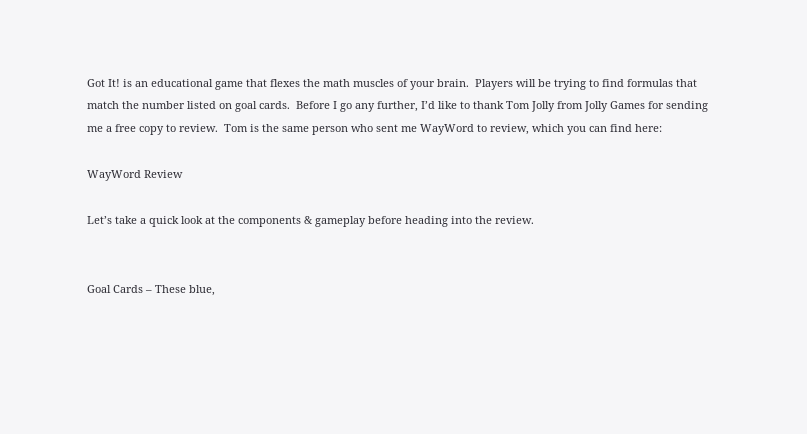Got It! is an educational game that flexes the math muscles of your brain.  Players will be trying to find formulas that match the number listed on goal cards.  Before I go any further, I’d like to thank Tom Jolly from Jolly Games for sending me a free copy to review.  Tom is the same person who sent me WayWord to review, which you can find here:

WayWord Review

Let’s take a quick look at the components & gameplay before heading into the review.


Goal Cards – These blue,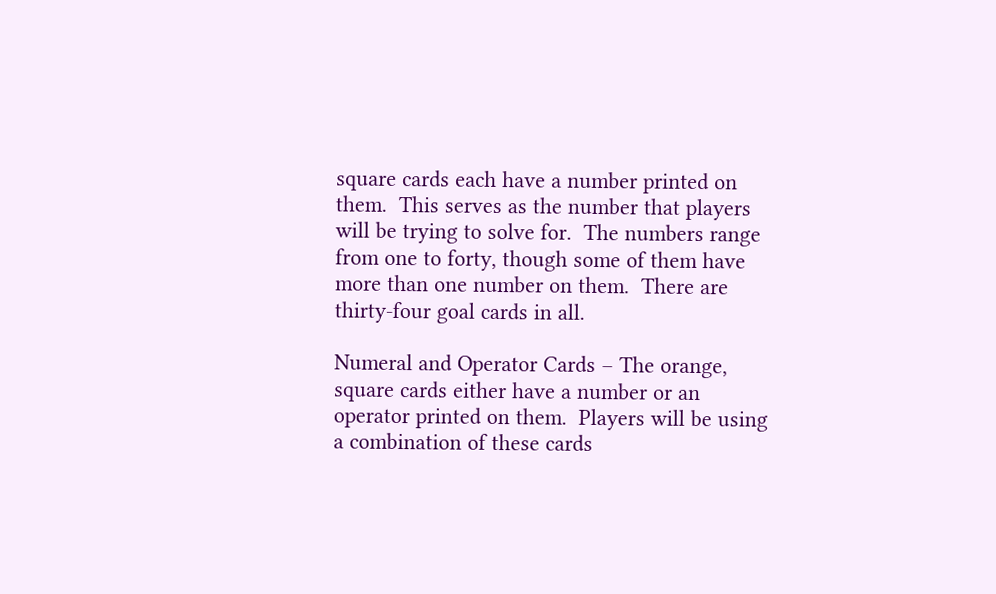square cards each have a number printed on them.  This serves as the number that players will be trying to solve for.  The numbers range from one to forty, though some of them have more than one number on them.  There are thirty-four goal cards in all.

Numeral and Operator Cards – The orange, square cards either have a number or an operator printed on them.  Players will be using a combination of these cards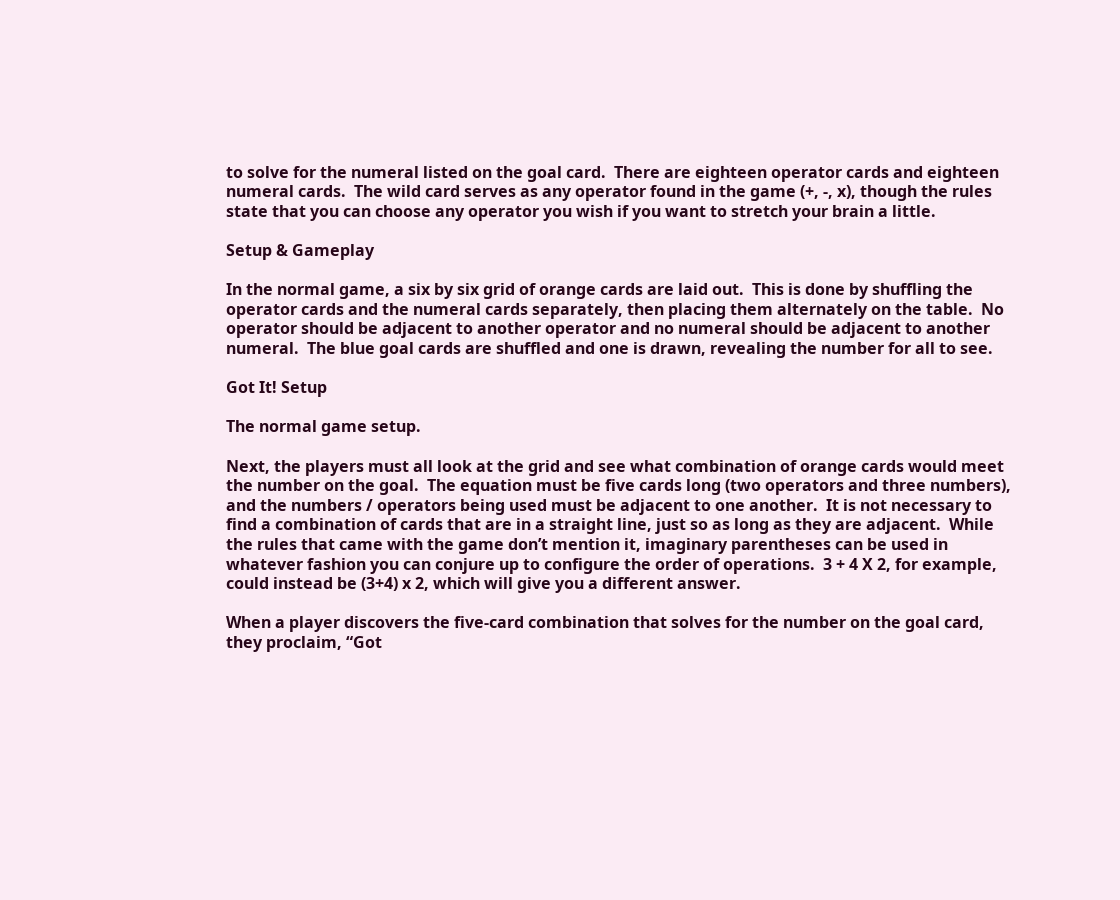to solve for the numeral listed on the goal card.  There are eighteen operator cards and eighteen numeral cards.  The wild card serves as any operator found in the game (+, -, x), though the rules state that you can choose any operator you wish if you want to stretch your brain a little.

Setup & Gameplay

In the normal game, a six by six grid of orange cards are laid out.  This is done by shuffling the operator cards and the numeral cards separately, then placing them alternately on the table.  No operator should be adjacent to another operator and no numeral should be adjacent to another numeral.  The blue goal cards are shuffled and one is drawn, revealing the number for all to see.

Got It! Setup

The normal game setup.

Next, the players must all look at the grid and see what combination of orange cards would meet the number on the goal.  The equation must be five cards long (two operators and three numbers), and the numbers / operators being used must be adjacent to one another.  It is not necessary to find a combination of cards that are in a straight line, just so as long as they are adjacent.  While the rules that came with the game don’t mention it, imaginary parentheses can be used in whatever fashion you can conjure up to configure the order of operations.  3 + 4 X 2, for example, could instead be (3+4) x 2, which will give you a different answer.

When a player discovers the five-card combination that solves for the number on the goal card, they proclaim, “Got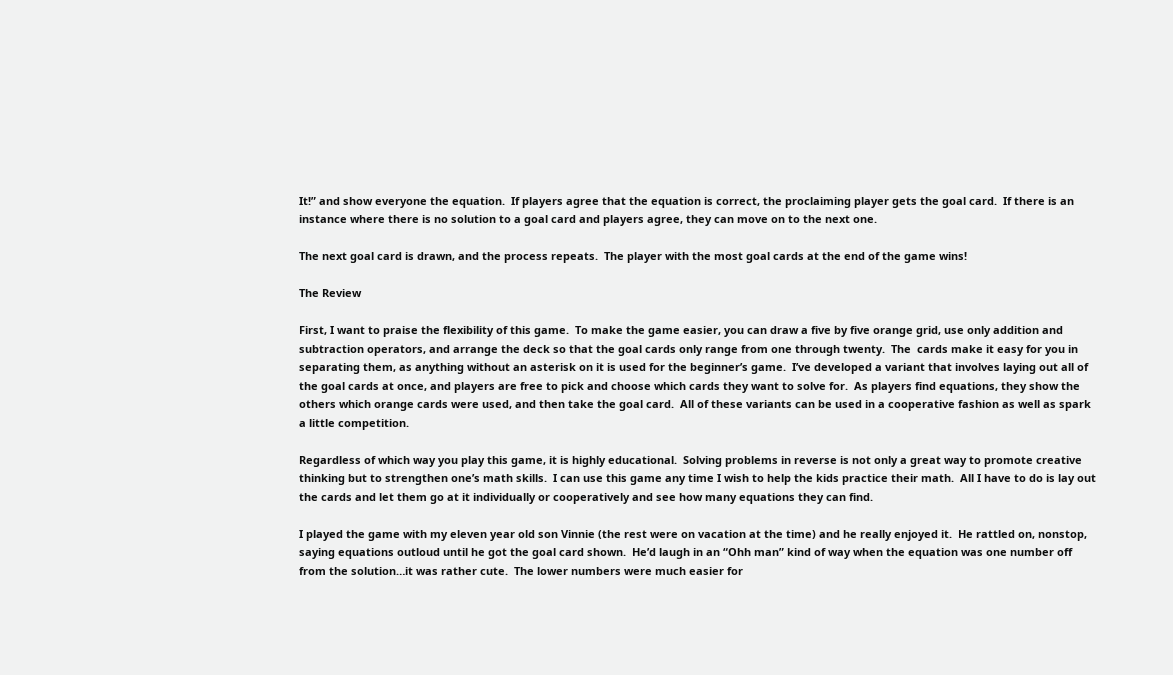It!” and show everyone the equation.  If players agree that the equation is correct, the proclaiming player gets the goal card.  If there is an instance where there is no solution to a goal card and players agree, they can move on to the next one.

The next goal card is drawn, and the process repeats.  The player with the most goal cards at the end of the game wins!

The Review

First, I want to praise the flexibility of this game.  To make the game easier, you can draw a five by five orange grid, use only addition and subtraction operators, and arrange the deck so that the goal cards only range from one through twenty.  The  cards make it easy for you in separating them, as anything without an asterisk on it is used for the beginner’s game.  I’ve developed a variant that involves laying out all of the goal cards at once, and players are free to pick and choose which cards they want to solve for.  As players find equations, they show the others which orange cards were used, and then take the goal card.  All of these variants can be used in a cooperative fashion as well as spark a little competition.

Regardless of which way you play this game, it is highly educational.  Solving problems in reverse is not only a great way to promote creative thinking but to strengthen one’s math skills.  I can use this game any time I wish to help the kids practice their math.  All I have to do is lay out the cards and let them go at it individually or cooperatively and see how many equations they can find.

I played the game with my eleven year old son Vinnie (the rest were on vacation at the time) and he really enjoyed it.  He rattled on, nonstop, saying equations outloud until he got the goal card shown.  He’d laugh in an “Ohh man” kind of way when the equation was one number off from the solution…it was rather cute.  The lower numbers were much easier for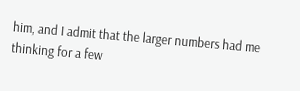him, and I admit that the larger numbers had me thinking for a few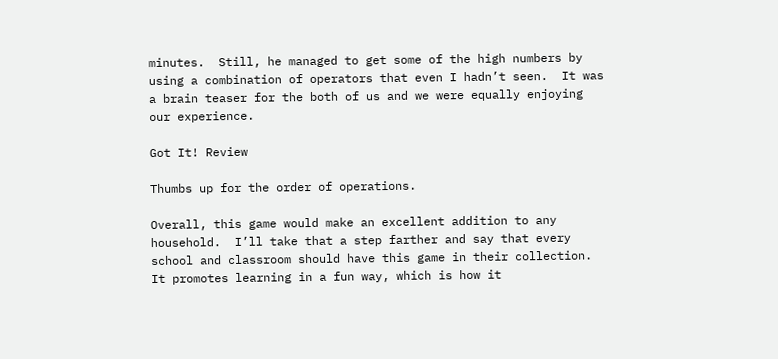minutes.  Still, he managed to get some of the high numbers by using a combination of operators that even I hadn’t seen.  It was a brain teaser for the both of us and we were equally enjoying our experience.

Got It! Review

Thumbs up for the order of operations.

Overall, this game would make an excellent addition to any household.  I’ll take that a step farther and say that every school and classroom should have this game in their collection.  It promotes learning in a fun way, which is how it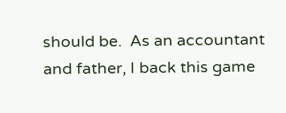should be.  As an accountant and father, I back this game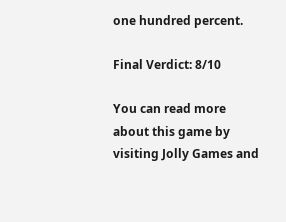one hundred percent.

Final Verdict: 8/10

You can read more about this game by visiting Jolly Games and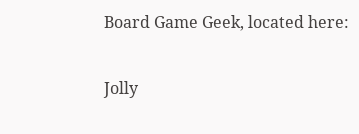Board Game Geek, located here:

Jolly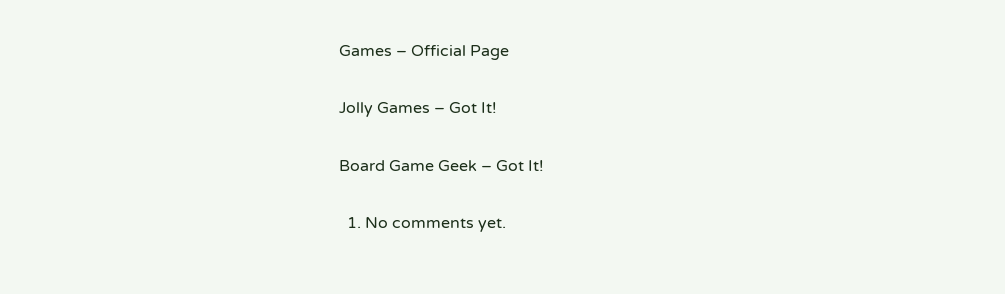Games – Official Page

Jolly Games – Got It!

Board Game Geek – Got It!

  1. No comments yet.